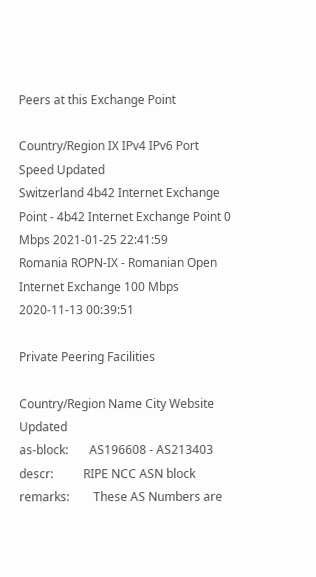Peers at this Exchange Point

Country/Region IX IPv4 IPv6 Port Speed Updated
Switzerland 4b42 Internet Exchange Point - 4b42 Internet Exchange Point 0 Mbps 2021-01-25 22:41:59
Romania ROPN-IX - Romanian Open Internet Exchange 100 Mbps 2020-11-13 00:39:51

Private Peering Facilities

Country/Region Name City Website Updated
as-block:       AS196608 - AS213403
descr:          RIPE NCC ASN block
remarks:        These AS Numbers are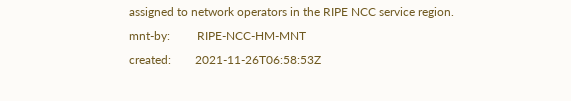assigned to network operators in the RIPE NCC service region.
mnt-by:         RIPE-NCC-HM-MNT
created:        2021-11-26T06:58:53Z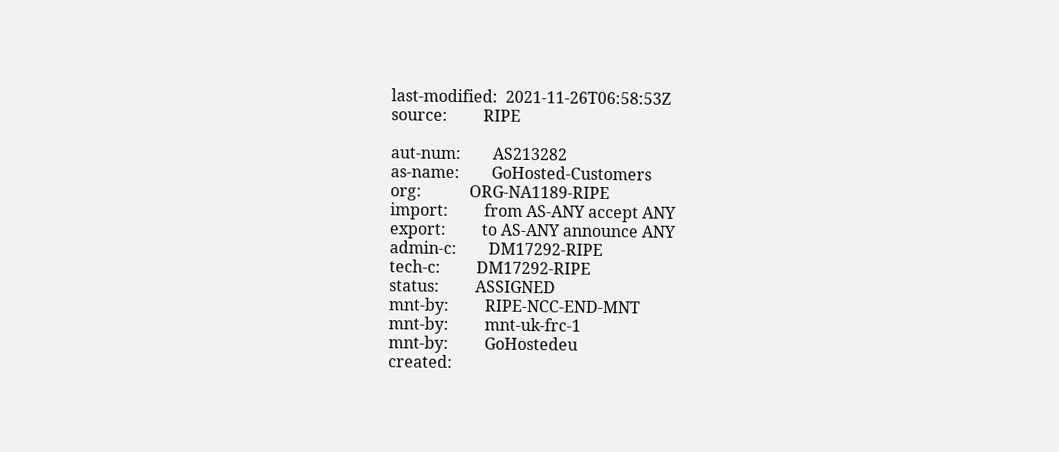last-modified:  2021-11-26T06:58:53Z
source:         RIPE

aut-num:        AS213282
as-name:        GoHosted-Customers
org:            ORG-NA1189-RIPE
import:         from AS-ANY accept ANY
export:         to AS-ANY announce ANY
admin-c:        DM17292-RIPE
tech-c:         DM17292-RIPE
status:         ASSIGNED
mnt-by:         RIPE-NCC-END-MNT
mnt-by:         mnt-uk-frc-1
mnt-by:         GoHostedeu
created: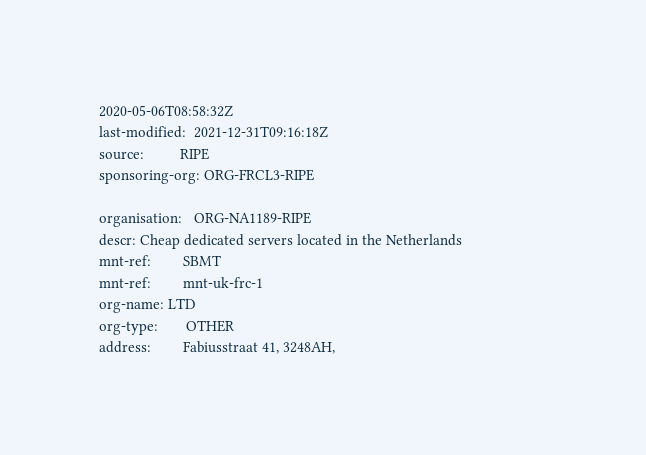2020-05-06T08:58:32Z
last-modified:  2021-12-31T09:16:18Z
source:         RIPE
sponsoring-org: ORG-FRCL3-RIPE

organisation:   ORG-NA1189-RIPE
descr: Cheap dedicated servers located in the Netherlands
mnt-ref:        SBMT
mnt-ref:        mnt-uk-frc-1
org-name: LTD
org-type:       OTHER
address:        Fabiusstraat 41, 3248AH,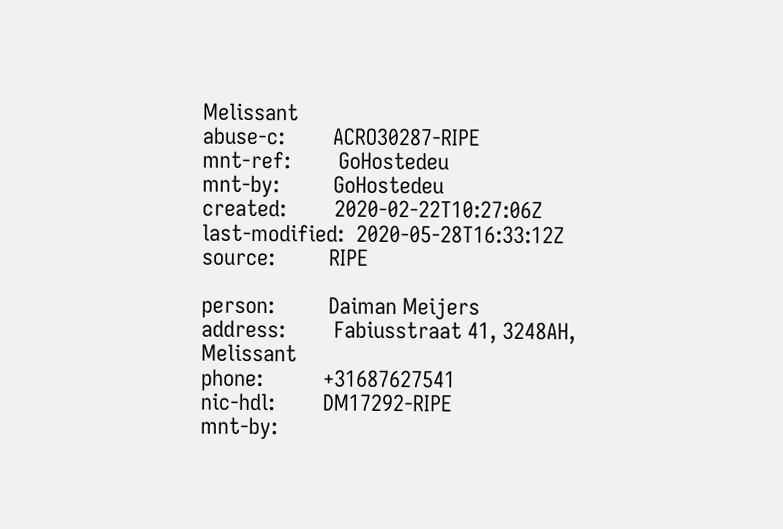Melissant
abuse-c:        ACRO30287-RIPE
mnt-ref:        GoHostedeu
mnt-by:         GoHostedeu
created:        2020-02-22T10:27:06Z
last-modified:  2020-05-28T16:33:12Z
source:         RIPE

person:         Daiman Meijers
address:        Fabiusstraat 41, 3248AH, Melissant
phone:          +31687627541
nic-hdl:        DM17292-RIPE
mnt-by: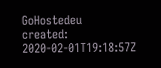GoHostedeu
created:        2020-02-01T19:18:57Z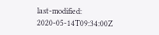last-modified:  2020-05-14T09:34:00Z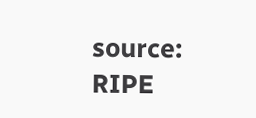source:         RIPE